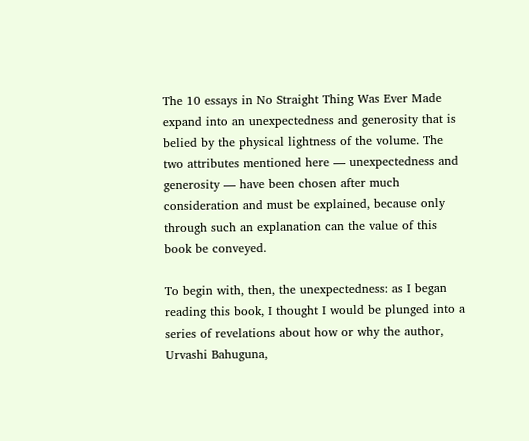The 10 essays in No Straight Thing Was Ever Made expand into an unexpectedness and generosity that is belied by the physical lightness of the volume. The two attributes mentioned here — unexpectedness and generosity — have been chosen after much consideration and must be explained, because only through such an explanation can the value of this book be conveyed.

To begin with, then, the unexpectedness: as I began reading this book, I thought I would be plunged into a series of revelations about how or why the author, Urvashi Bahuguna,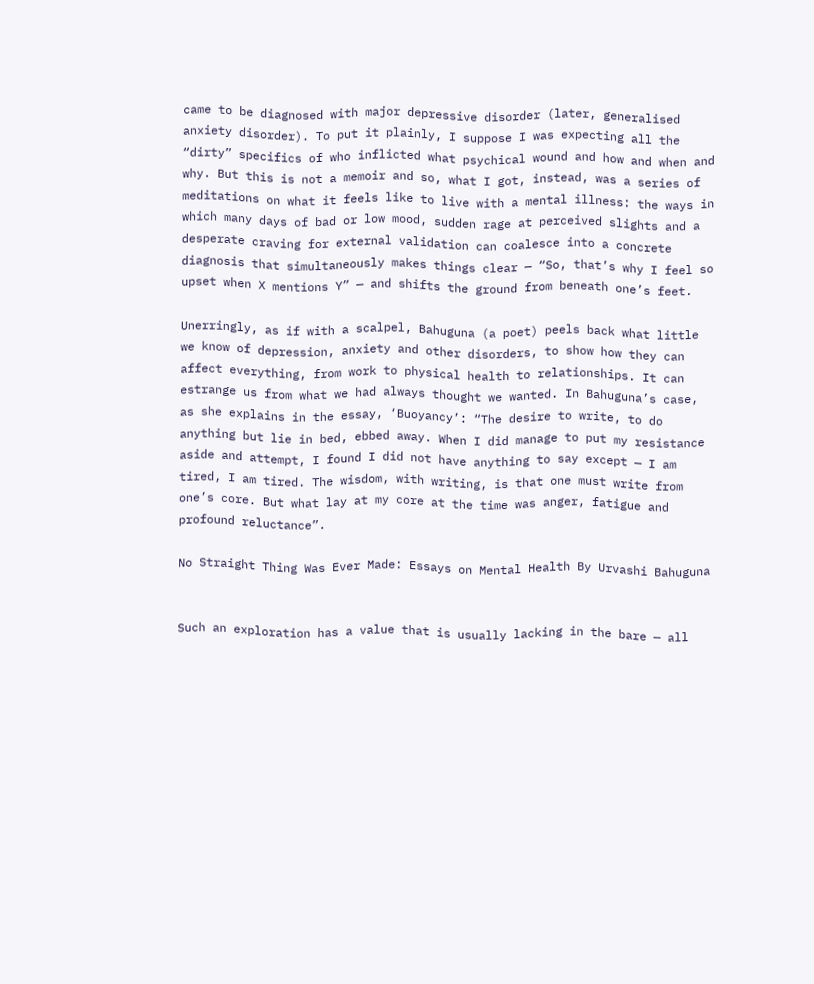came to be diagnosed with major depressive disorder (later, generalised anxiety disorder). To put it plainly, I suppose I was expecting all the “dirty” specifics of who inflicted what psychical wound and how and when and why. But this is not a memoir and so, what I got, instead, was a series of meditations on what it feels like to live with a mental illness: the ways in which many days of bad or low mood, sudden rage at perceived slights and a desperate craving for external validation can coalesce into a concrete diagnosis that simultaneously makes things clear — “So, that’s why I feel so upset when X mentions Y” — and shifts the ground from beneath one’s feet.

Unerringly, as if with a scalpel, Bahuguna (a poet) peels back what little we know of depression, anxiety and other disorders, to show how they can affect everything, from work to physical health to relationships. It can estrange us from what we had always thought we wanted. In Bahuguna’s case, as she explains in the essay, ‘Buoyancy’: “The desire to write, to do anything but lie in bed, ebbed away. When I did manage to put my resistance aside and attempt, I found I did not have anything to say except — I am tired, I am tired. The wisdom, with writing, is that one must write from one’s core. But what lay at my core at the time was anger, fatigue and profound reluctance”.

No Straight Thing Was Ever Made: Essays on Mental Health By Urvashi Bahuguna


Such an exploration has a value that is usually lacking in the bare — all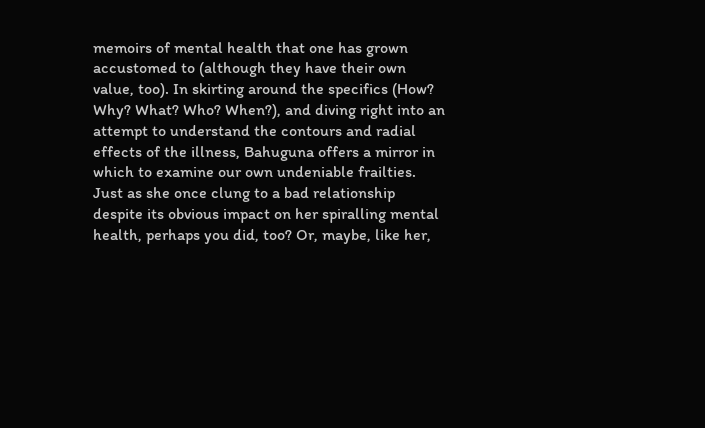memoirs of mental health that one has grown accustomed to (although they have their own value, too). In skirting around the specifics (How? Why? What? Who? When?), and diving right into an attempt to understand the contours and radial effects of the illness, Bahuguna offers a mirror in which to examine our own undeniable frailties. Just as she once clung to a bad relationship despite its obvious impact on her spiralling mental health, perhaps you did, too? Or, maybe, like her,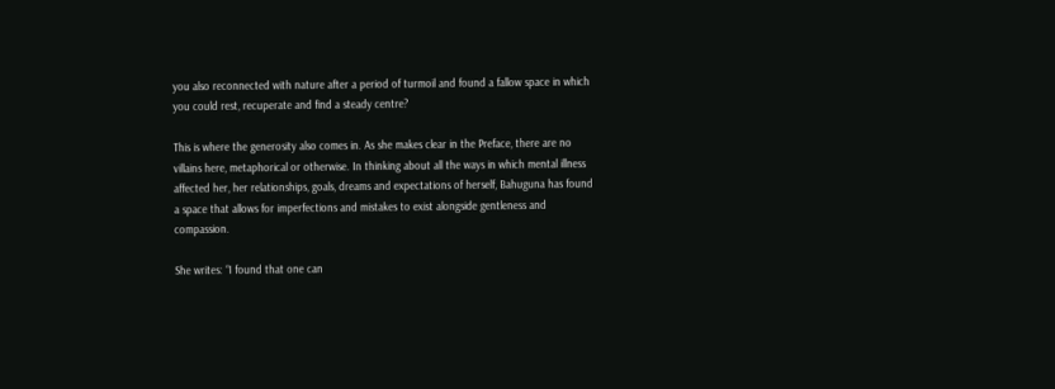you also reconnected with nature after a period of turmoil and found a fallow space in which you could rest, recuperate and find a steady centre?

This is where the generosity also comes in. As she makes clear in the Preface, there are no villains here, metaphorical or otherwise. In thinking about all the ways in which mental illness affected her, her relationships, goals, dreams and expectations of herself, Bahuguna has found a space that allows for imperfections and mistakes to exist alongside gentleness and compassion.

She writes: “I found that one can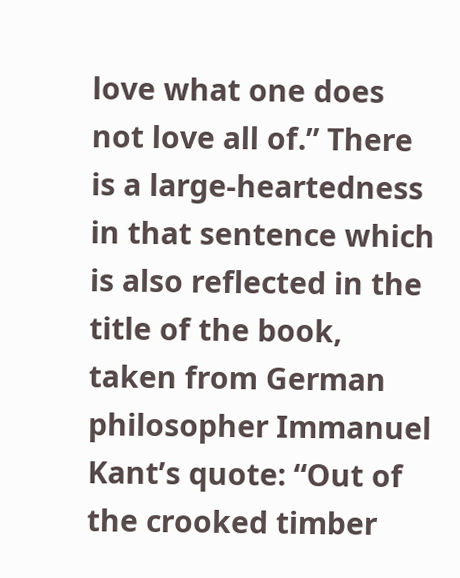love what one does not love all of.” There is a large-heartedness in that sentence which is also reflected in the title of the book, taken from German philosopher Immanuel Kant’s quote: “Out of the crooked timber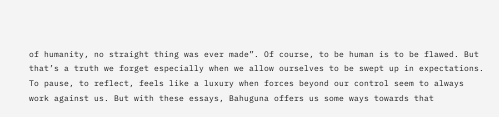of humanity, no straight thing was ever made”. Of course, to be human is to be flawed. But that’s a truth we forget especially when we allow ourselves to be swept up in expectations. To pause, to reflect, feels like a luxury when forces beyond our control seem to always work against us. But with these essays, Bahuguna offers us some ways towards that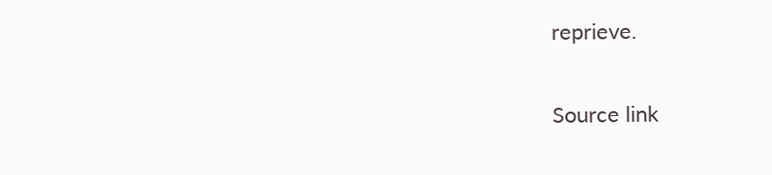reprieve.

Source link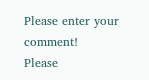Please enter your comment!
Please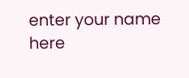enter your name here